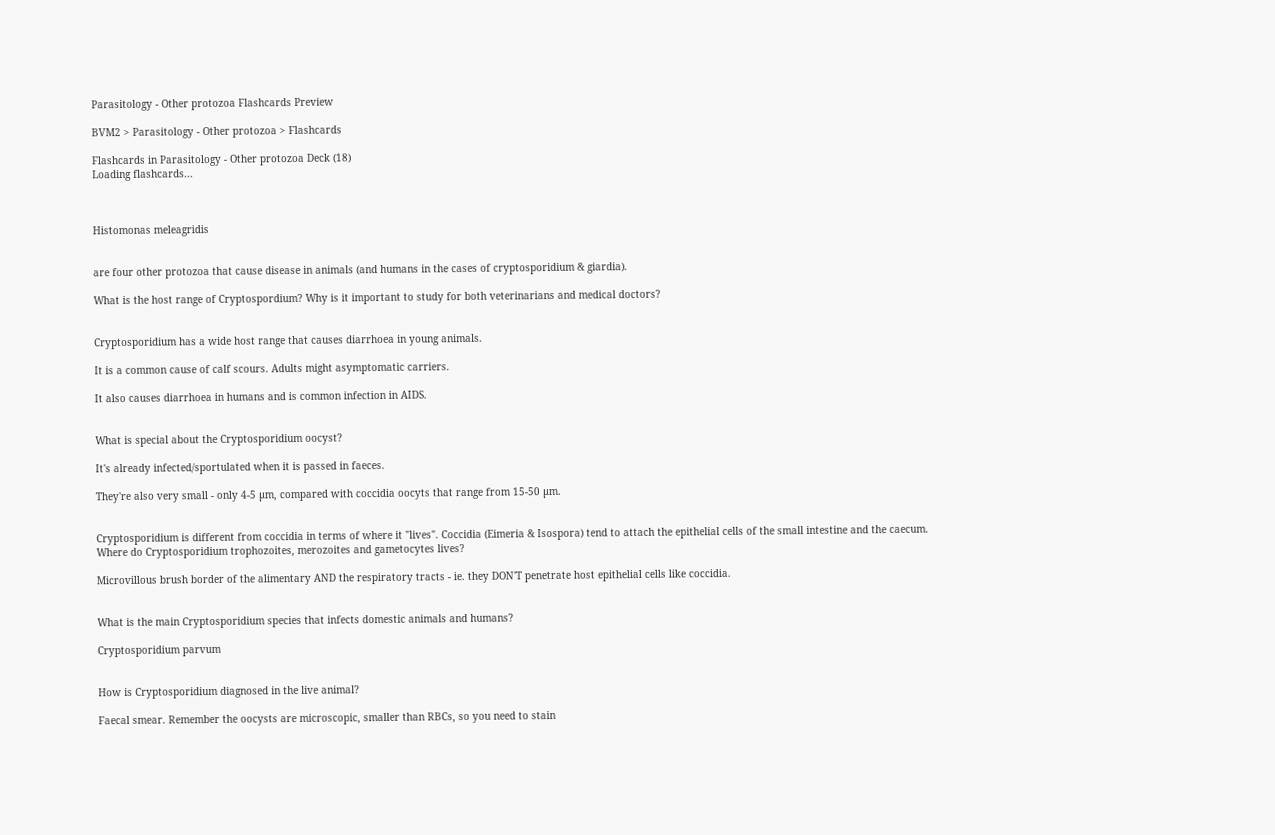Parasitology - Other protozoa Flashcards Preview

BVM2 > Parasitology - Other protozoa > Flashcards

Flashcards in Parasitology - Other protozoa Deck (18)
Loading flashcards...



Histomonas meleagridis


are four other protozoa that cause disease in animals (and humans in the cases of cryptosporidium & giardia).

What is the host range of Cryptospordium? Why is it important to study for both veterinarians and medical doctors?


Cryptosporidium has a wide host range that causes diarrhoea in young animals.

It is a common cause of calf scours. Adults might asymptomatic carriers.

It also causes diarrhoea in humans and is common infection in AIDS.


What is special about the Cryptosporidium oocyst?

It's already infected/sportulated when it is passed in faeces.

They're also very small - only 4-5 µm, compared with coccidia oocyts that range from 15-50 µm.


Cryptosporidium is different from coccidia in terms of where it "lives". Coccidia (Eimeria & Isospora) tend to attach the epithelial cells of the small intestine and the caecum. Where do Cryptosporidium trophozoites, merozoites and gametocytes lives?

Microvillous brush border of the alimentary AND the respiratory tracts - ie. they DON'T penetrate host epithelial cells like coccidia.


What is the main Cryptosporidium species that infects domestic animals and humans?

Cryptosporidium parvum


How is Cryptosporidium diagnosed in the live animal?

Faecal smear. Remember the oocysts are microscopic, smaller than RBCs, so you need to stain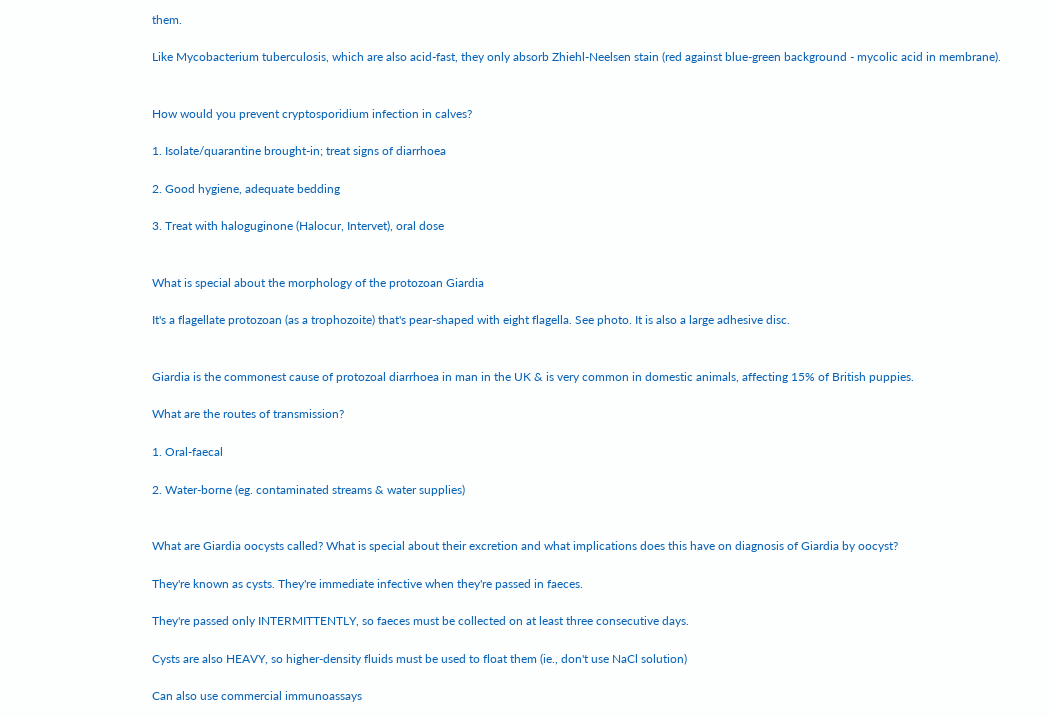them.

Like Mycobacterium tuberculosis, which are also acid-fast, they only absorb Zhiehl-Neelsen stain (red against blue-green background - mycolic acid in membrane).


How would you prevent cryptosporidium infection in calves?

1. Isolate/quarantine brought-in; treat signs of diarrhoea

2. Good hygiene, adequate bedding

3. Treat with haloguginone (Halocur, Intervet), oral dose


What is special about the morphology of the protozoan Giardia

It's a flagellate protozoan (as a trophozoite) that's pear-shaped with eight flagella. See photo. It is also a large adhesive disc.


Giardia is the commonest cause of protozoal diarrhoea in man in the UK & is very common in domestic animals, affecting 15% of British puppies.

What are the routes of transmission?

1. Oral-faecal

2. Water-borne (eg. contaminated streams & water supplies)


What are Giardia oocysts called? What is special about their excretion and what implications does this have on diagnosis of Giardia by oocyst?

They're known as cysts. They're immediate infective when they're passed in faeces.

They're passed only INTERMITTENTLY, so faeces must be collected on at least three consecutive days.

Cysts are also HEAVY, so higher-density fluids must be used to float them (ie., don't use NaCl solution)

Can also use commercial immunoassays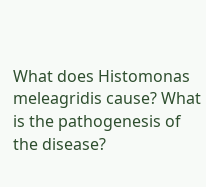What does Histomonas meleagridis cause? What is the pathogenesis of the disease?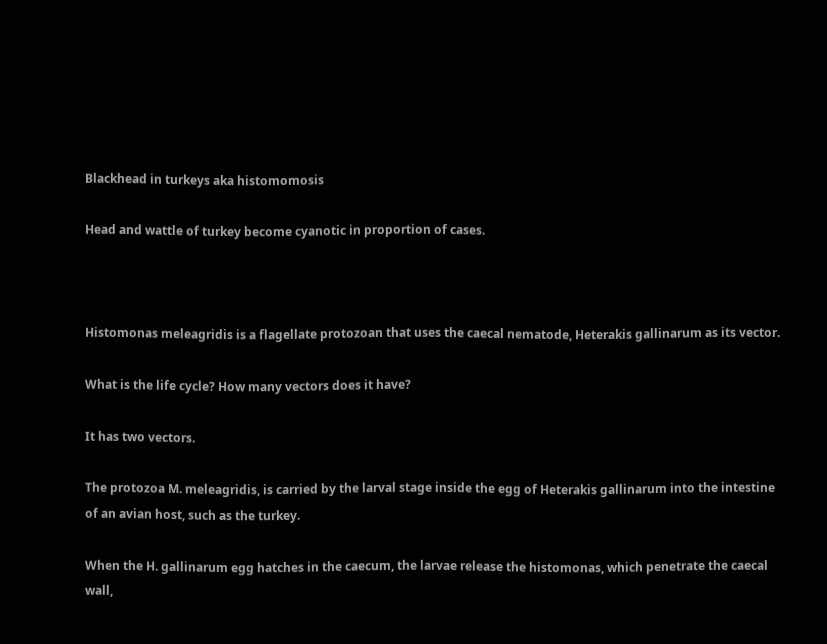Blackhead in turkeys aka histomomosis

Head and wattle of turkey become cyanotic in proportion of cases.



Histomonas meleagridis is a flagellate protozoan that uses the caecal nematode, Heterakis gallinarum as its vector.

What is the life cycle? How many vectors does it have?

It has two vectors.

The protozoa M. meleagridis, is carried by the larval stage inside the egg of Heterakis gallinarum into the intestine of an avian host, such as the turkey.

When the H. gallinarum egg hatches in the caecum, the larvae release the histomonas, which penetrate the caecal wall,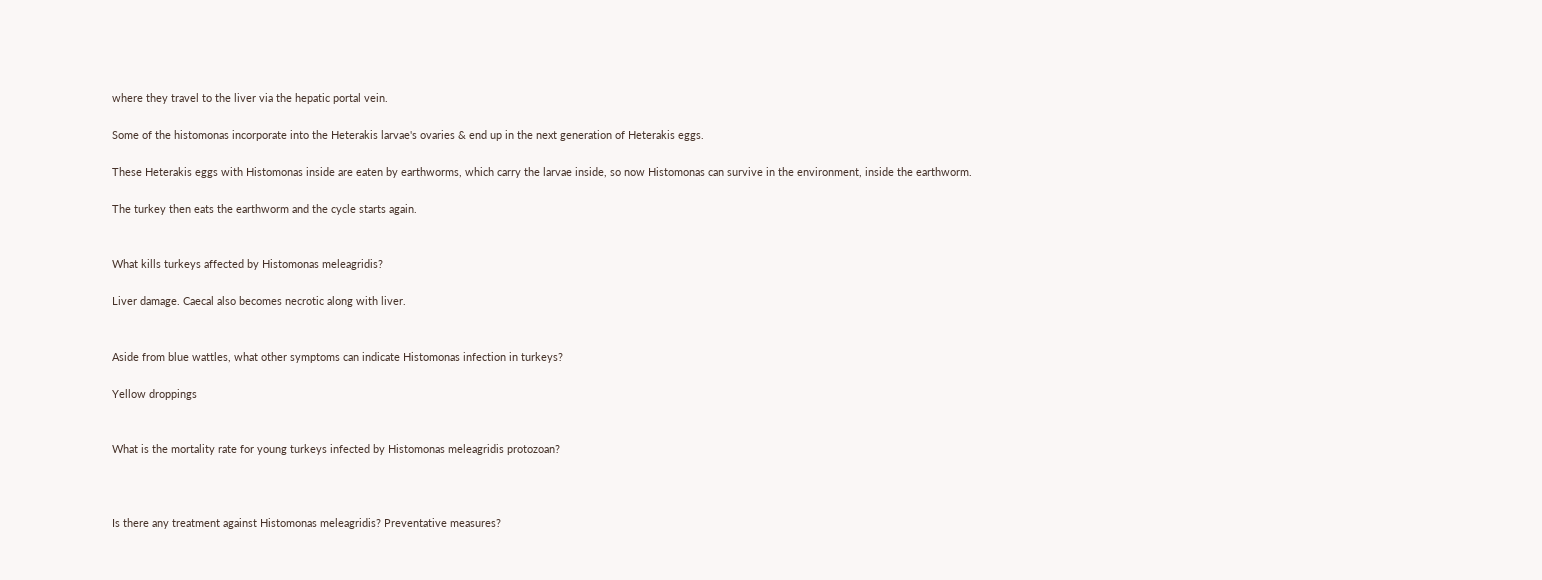where they travel to the liver via the hepatic portal vein.

Some of the histomonas incorporate into the Heterakis larvae's ovaries & end up in the next generation of Heterakis eggs.

These Heterakis eggs with Histomonas inside are eaten by earthworms, which carry the larvae inside, so now Histomonas can survive in the environment, inside the earthworm.

The turkey then eats the earthworm and the cycle starts again.


What kills turkeys affected by Histomonas meleagridis?

Liver damage. Caecal also becomes necrotic along with liver.


Aside from blue wattles, what other symptoms can indicate Histomonas infection in turkeys?

Yellow droppings


What is the mortality rate for young turkeys infected by Histomonas meleagridis protozoan?



Is there any treatment against Histomonas meleagridis? Preventative measures?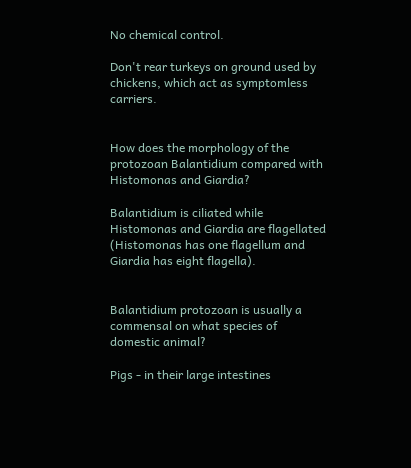No chemical control.

Don't rear turkeys on ground used by chickens, which act as symptomless carriers.


How does the morphology of the protozoan Balantidium compared with Histomonas and Giardia?

Balantidium is ciliated while Histomonas and Giardia are flagellated (Histomonas has one flagellum and Giardia has eight flagella).


Balantidium protozoan is usually a commensal on what species of domestic animal?

Pigs - in their large intestines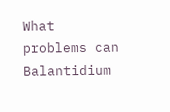What problems can Balantidium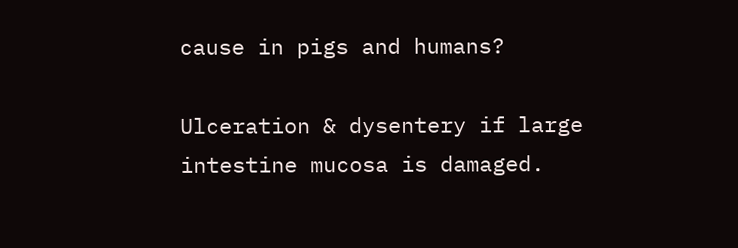cause in pigs and humans?

Ulceration & dysentery if large intestine mucosa is damaged.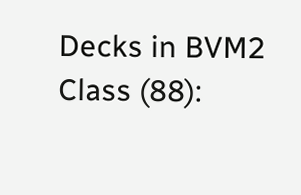Decks in BVM2 Class (88):